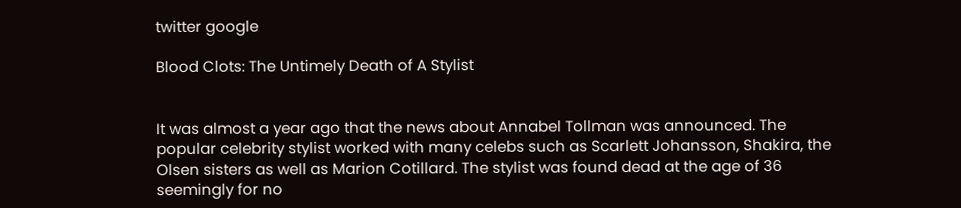twitter google

Blood Clots: The Untimely Death of A Stylist


It was almost a year ago that the news about Annabel Tollman was announced. The popular celebrity stylist worked with many celebs such as Scarlett Johansson, Shakira, the Olsen sisters as well as Marion Cotillard. The stylist was found dead at the age of 36 seemingly for no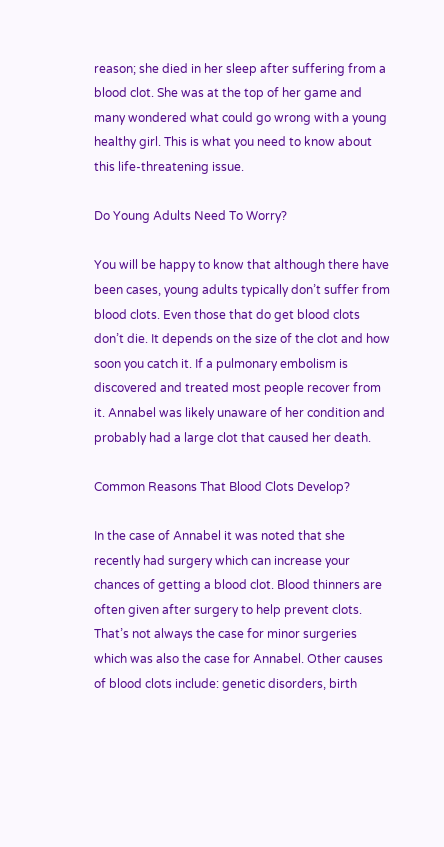reason; she died in her sleep after suffering from a blood clot. She was at the top of her game and many wondered what could go wrong with a young healthy girl. This is what you need to know about this life-threatening issue.

Do Young Adults Need To Worry?

You will be happy to know that although there have been cases, young adults typically don’t suffer from blood clots. Even those that do get blood clots don’t die. It depends on the size of the clot and how soon you catch it. If a pulmonary embolism is discovered and treated most people recover from it. Annabel was likely unaware of her condition and probably had a large clot that caused her death.

Common Reasons That Blood Clots Develop?

In the case of Annabel it was noted that she recently had surgery which can increase your chances of getting a blood clot. Blood thinners are often given after surgery to help prevent clots. That’s not always the case for minor surgeries which was also the case for Annabel. Other causes of blood clots include: genetic disorders, birth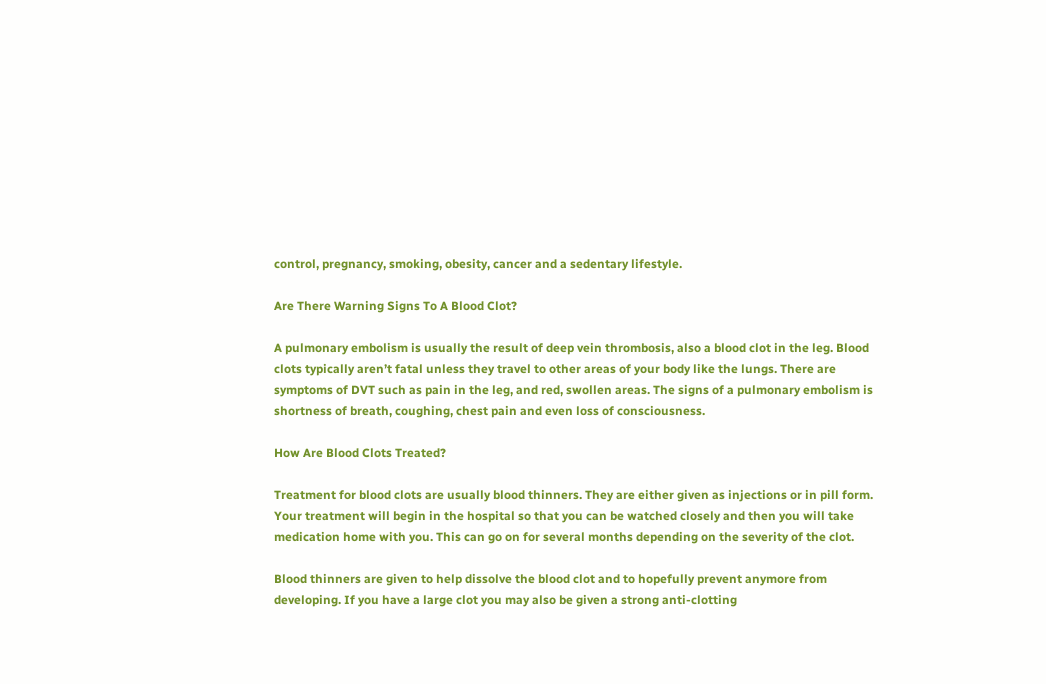control, pregnancy, smoking, obesity, cancer and a sedentary lifestyle.

Are There Warning Signs To A Blood Clot?

A pulmonary embolism is usually the result of deep vein thrombosis, also a blood clot in the leg. Blood clots typically aren’t fatal unless they travel to other areas of your body like the lungs. There are symptoms of DVT such as pain in the leg, and red, swollen areas. The signs of a pulmonary embolism is shortness of breath, coughing, chest pain and even loss of consciousness.

How Are Blood Clots Treated?

Treatment for blood clots are usually blood thinners. They are either given as injections or in pill form. Your treatment will begin in the hospital so that you can be watched closely and then you will take medication home with you. This can go on for several months depending on the severity of the clot.

Blood thinners are given to help dissolve the blood clot and to hopefully prevent anymore from developing. If you have a large clot you may also be given a strong anti-clotting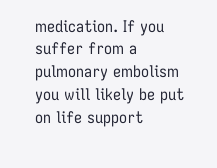medication. If you suffer from a pulmonary embolism you will likely be put on life support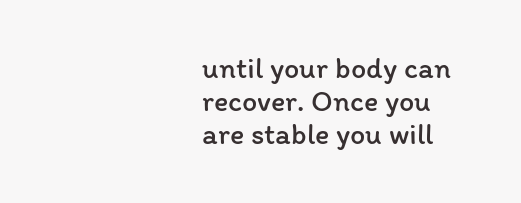until your body can recover. Once you are stable you will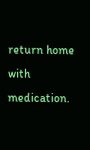return home with medication.